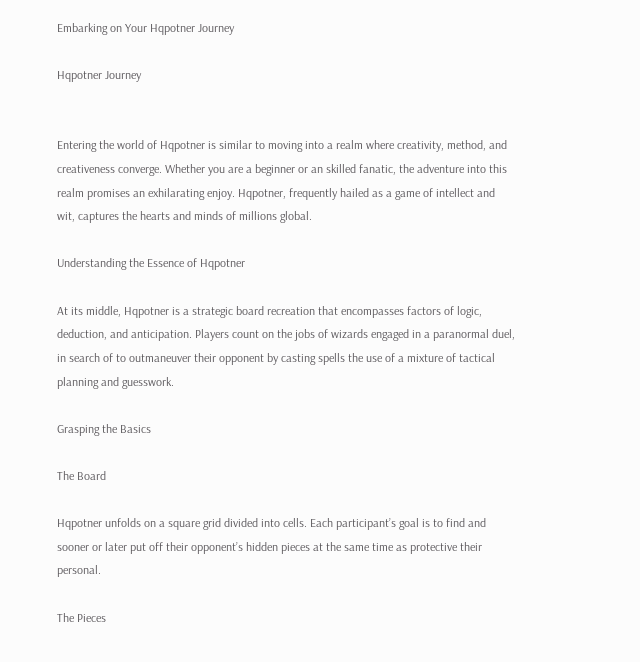Embarking on Your Hqpotner Journey

Hqpotner Journey


Entering the world of Hqpotner is similar to moving into a realm where creativity, method, and creativeness converge. Whether you are a beginner or an skilled fanatic, the adventure into this realm promises an exhilarating enjoy. Hqpotner, frequently hailed as a game of intellect and wit, captures the hearts and minds of millions global.

Understanding the Essence of Hqpotner

At its middle, Hqpotner is a strategic board recreation that encompasses factors of logic, deduction, and anticipation. Players count on the jobs of wizards engaged in a paranormal duel, in search of to outmaneuver their opponent by casting spells the use of a mixture of tactical planning and guesswork.

Grasping the Basics

The Board

Hqpotner unfolds on a square grid divided into cells. Each participant’s goal is to find and sooner or later put off their opponent’s hidden pieces at the same time as protective their personal.

The Pieces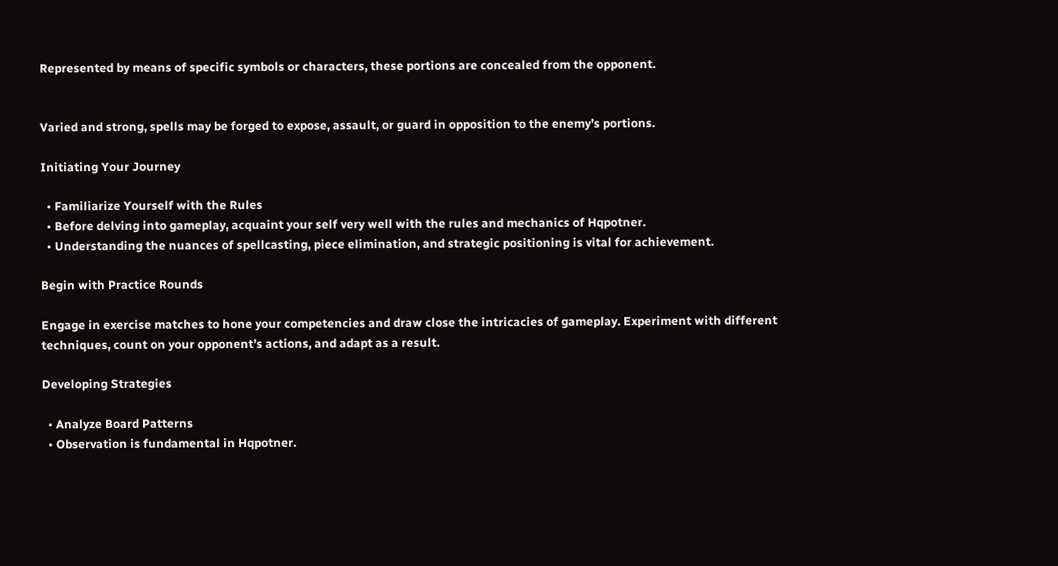Represented by means of specific symbols or characters, these portions are concealed from the opponent.


Varied and strong, spells may be forged to expose, assault, or guard in opposition to the enemy’s portions.

Initiating Your Journey

  • Familiarize Yourself with the Rules
  • Before delving into gameplay, acquaint your self very well with the rules and mechanics of Hqpotner.
  • Understanding the nuances of spellcasting, piece elimination, and strategic positioning is vital for achievement.

Begin with Practice Rounds

Engage in exercise matches to hone your competencies and draw close the intricacies of gameplay. Experiment with different techniques, count on your opponent’s actions, and adapt as a result.

Developing Strategies

  • Analyze Board Patterns
  • Observation is fundamental in Hqpotner.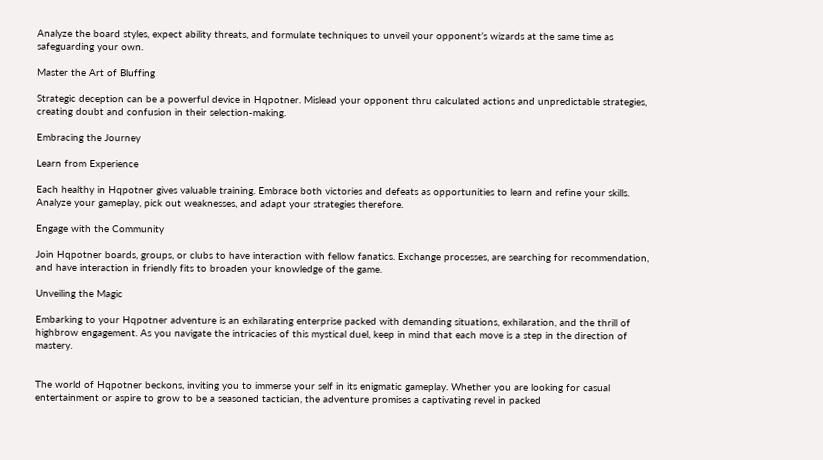Analyze the board styles, expect ability threats, and formulate techniques to unveil your opponent’s wizards at the same time as safeguarding your own.

Master the Art of Bluffing

Strategic deception can be a powerful device in Hqpotner. Mislead your opponent thru calculated actions and unpredictable strategies, creating doubt and confusion in their selection-making.

Embracing the Journey

Learn from Experience

Each healthy in Hqpotner gives valuable training. Embrace both victories and defeats as opportunities to learn and refine your skills. Analyze your gameplay, pick out weaknesses, and adapt your strategies therefore.

Engage with the Community

Join Hqpotner boards, groups, or clubs to have interaction with fellow fanatics. Exchange processes, are searching for recommendation, and have interaction in friendly fits to broaden your knowledge of the game.

Unveiling the Magic

Embarking to your Hqpotner adventure is an exhilarating enterprise packed with demanding situations, exhilaration, and the thrill of highbrow engagement. As you navigate the intricacies of this mystical duel, keep in mind that each move is a step in the direction of mastery.


The world of Hqpotner beckons, inviting you to immerse your self in its enigmatic gameplay. Whether you are looking for casual entertainment or aspire to grow to be a seasoned tactician, the adventure promises a captivating revel in packed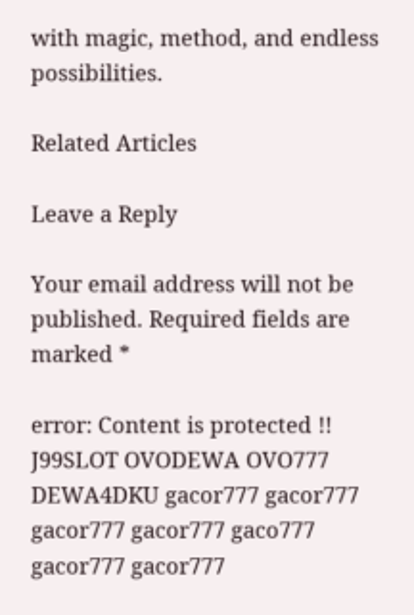with magic, method, and endless possibilities.

Related Articles

Leave a Reply

Your email address will not be published. Required fields are marked *

error: Content is protected !!
J99SLOT OVODEWA OVO777 DEWA4DKU gacor777 gacor777 gacor777 gacor777 gaco777 gacor777 gacor777